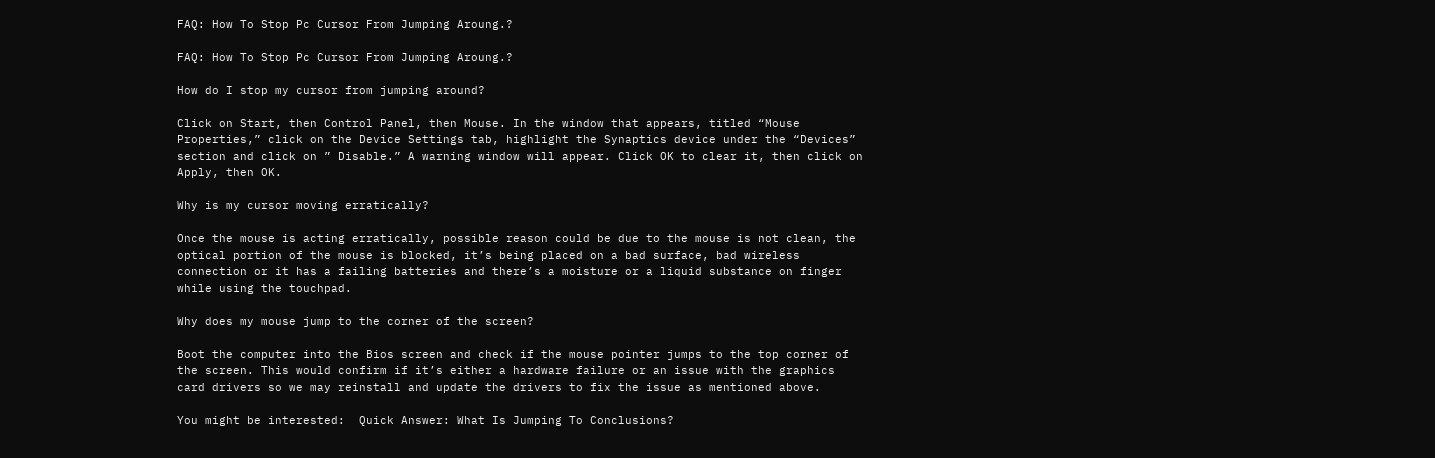FAQ: How To Stop Pc Cursor From Jumping Aroung.?

FAQ: How To Stop Pc Cursor From Jumping Aroung.?

How do I stop my cursor from jumping around?

Click on Start, then Control Panel, then Mouse. In the window that appears, titled “Mouse Properties,” click on the Device Settings tab, highlight the Synaptics device under the “Devices” section and click on ” Disable.” A warning window will appear. Click OK to clear it, then click on Apply, then OK.

Why is my cursor moving erratically?

Once the mouse is acting erratically, possible reason could be due to the mouse is not clean, the optical portion of the mouse is blocked, it’s being placed on a bad surface, bad wireless connection or it has a failing batteries and there’s a moisture or a liquid substance on finger while using the touchpad.

Why does my mouse jump to the corner of the screen?

Boot the computer into the Bios screen and check if the mouse pointer jumps to the top corner of the screen. This would confirm if it’s either a hardware failure or an issue with the graphics card drivers so we may reinstall and update the drivers to fix the issue as mentioned above.

You might be interested:  Quick Answer: What Is Jumping To Conclusions?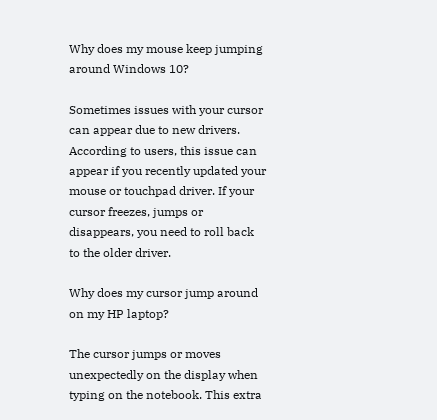Why does my mouse keep jumping around Windows 10?

Sometimes issues with your cursor can appear due to new drivers. According to users, this issue can appear if you recently updated your mouse or touchpad driver. If your cursor freezes, jumps or disappears, you need to roll back to the older driver.

Why does my cursor jump around on my HP laptop?

The cursor jumps or moves unexpectedly on the display when typing on the notebook. This extra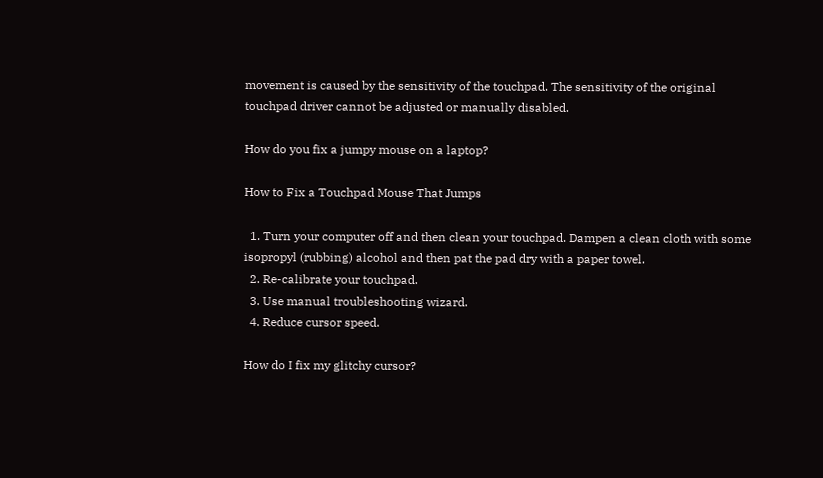movement is caused by the sensitivity of the touchpad. The sensitivity of the original touchpad driver cannot be adjusted or manually disabled.

How do you fix a jumpy mouse on a laptop?

How to Fix a Touchpad Mouse That Jumps

  1. Turn your computer off and then clean your touchpad. Dampen a clean cloth with some isopropyl (rubbing) alcohol and then pat the pad dry with a paper towel.
  2. Re-calibrate your touchpad.
  3. Use manual troubleshooting wizard.
  4. Reduce cursor speed.

How do I fix my glitchy cursor?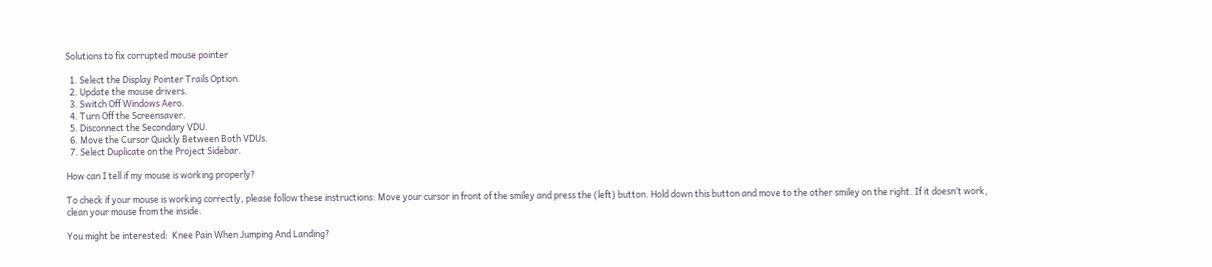Solutions to fix corrupted mouse pointer

  1. Select the Display Pointer Trails Option.
  2. Update the mouse drivers.
  3. Switch Off Windows Aero.
  4. Turn Off the Screensaver.
  5. Disconnect the Secondary VDU.
  6. Move the Cursor Quickly Between Both VDUs.
  7. Select Duplicate on the Project Sidebar.

How can I tell if my mouse is working properly?

To check if your mouse is working correctly, please follow these instructions: Move your cursor in front of the smiley and press the (left) button. Hold down this button and move to the other smiley on the right. If it doesn’t work, clean your mouse from the inside.

You might be interested:  Knee Pain When Jumping And Landing?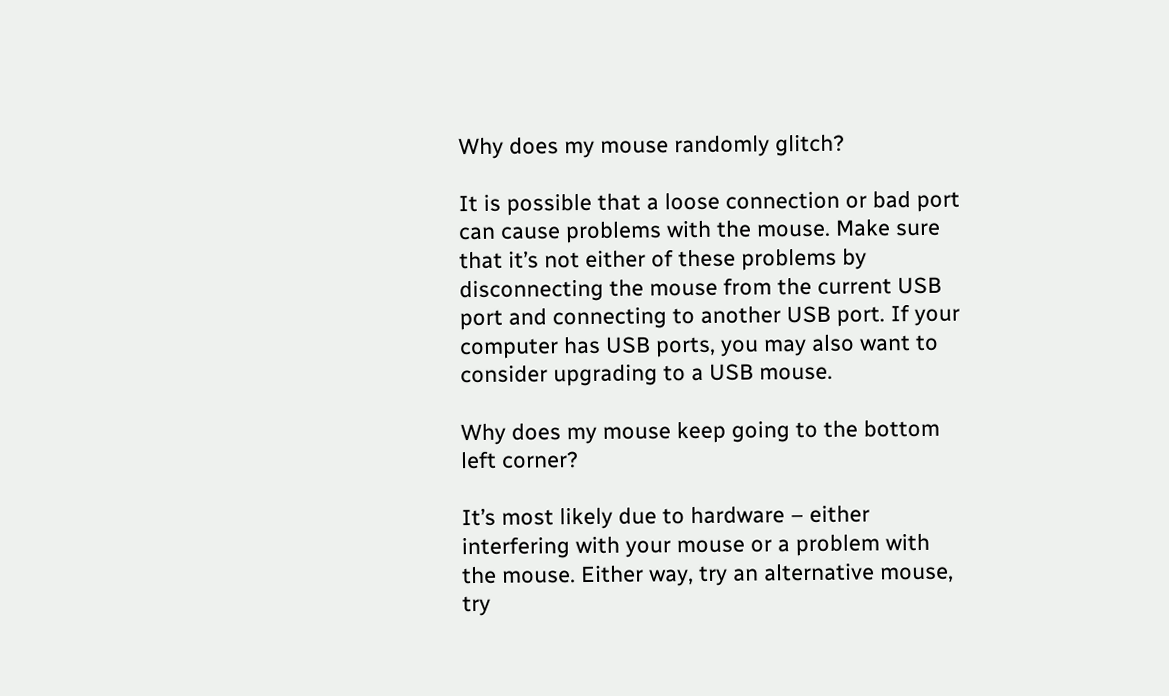Why does my mouse randomly glitch?

It is possible that a loose connection or bad port can cause problems with the mouse. Make sure that it’s not either of these problems by disconnecting the mouse from the current USB port and connecting to another USB port. If your computer has USB ports, you may also want to consider upgrading to a USB mouse.

Why does my mouse keep going to the bottom left corner?

It’s most likely due to hardware – either interfering with your mouse or a problem with the mouse. Either way, try an alternative mouse, try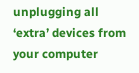unplugging all ‘extra’ devices from your computer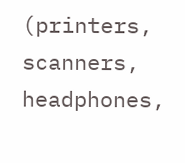(printers, scanners, headphones,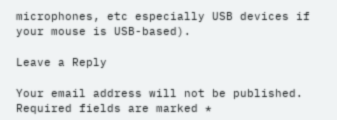microphones, etc especially USB devices if your mouse is USB-based).

Leave a Reply

Your email address will not be published. Required fields are marked *